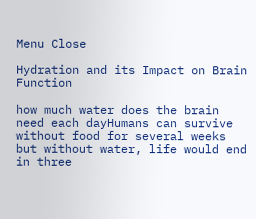Menu Close

Hydration and its Impact on Brain Function

how much water does the brain need each dayHumans can survive without food for several weeks but without water, life would end in three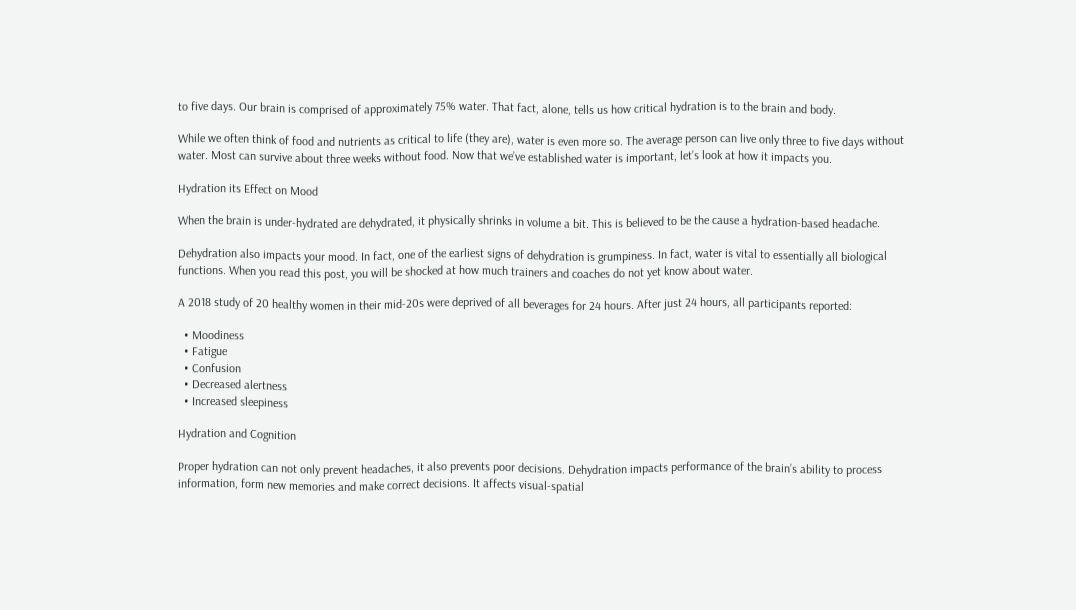to five days. Our brain is comprised of approximately 75% water. That fact, alone, tells us how critical hydration is to the brain and body.

While we often think of food and nutrients as critical to life (they are), water is even more so. The average person can live only three to five days without water. Most can survive about three weeks without food. Now that we’ve established water is important, let’s look at how it impacts you.

Hydration its Effect on Mood

When the brain is under-hydrated are dehydrated, it physically shrinks in volume a bit. This is believed to be the cause a hydration-based headache.

Dehydration also impacts your mood. In fact, one of the earliest signs of dehydration is grumpiness. In fact, water is vital to essentially all biological functions. When you read this post, you will be shocked at how much trainers and coaches do not yet know about water.

A 2018 study of 20 healthy women in their mid-20s were deprived of all beverages for 24 hours. After just 24 hours, all participants reported:

  • Moodiness
  • Fatigue
  • Confusion
  • Decreased alertness
  • Increased sleepiness

Hydration and Cognition

Proper hydration can not only prevent headaches, it also prevents poor decisions. Dehydration impacts performance of the brain’s ability to process information, form new memories and make correct decisions. It affects visual-spatial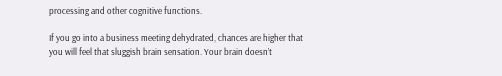processing and other cognitive functions.

If you go into a business meeting dehydrated, chances are higher that you will feel that sluggish brain sensation. Your brain doesn’t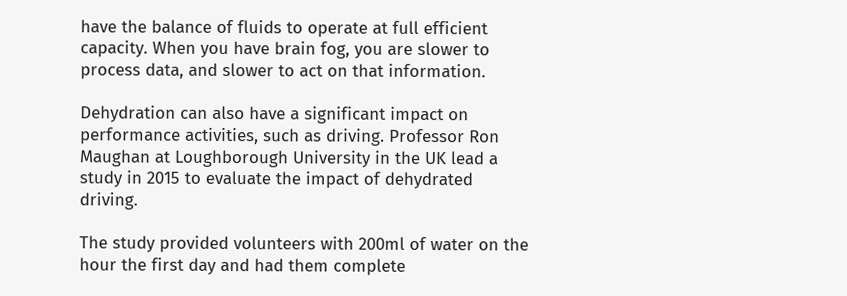have the balance of fluids to operate at full efficient capacity. When you have brain fog, you are slower to process data, and slower to act on that information.

Dehydration can also have a significant impact on performance activities, such as driving. Professor Ron Maughan at Loughborough University in the UK lead a study in 2015 to evaluate the impact of dehydrated driving.

The study provided volunteers with 200ml of water on the hour the first day and had them complete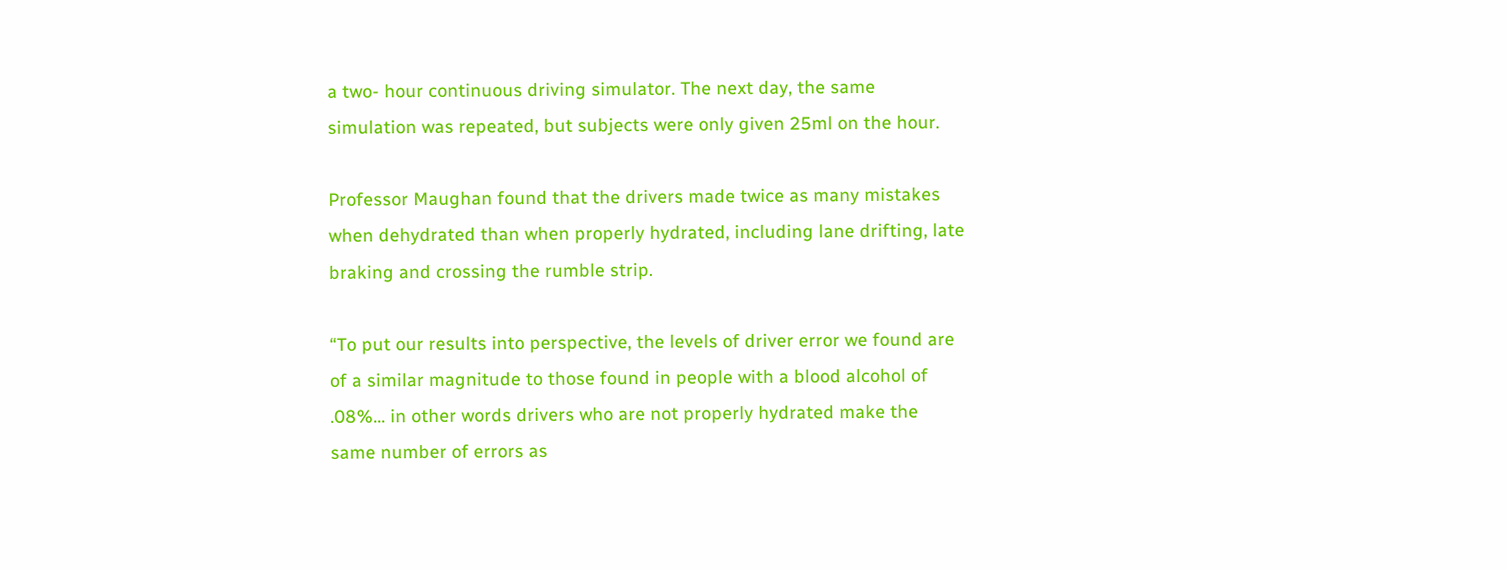a two- hour continuous driving simulator. The next day, the same simulation was repeated, but subjects were only given 25ml on the hour.

Professor Maughan found that the drivers made twice as many mistakes when dehydrated than when properly hydrated, including lane drifting, late braking and crossing the rumble strip.

“To put our results into perspective, the levels of driver error we found are of a similar magnitude to those found in people with a blood alcohol of .08%… in other words drivers who are not properly hydrated make the same number of errors as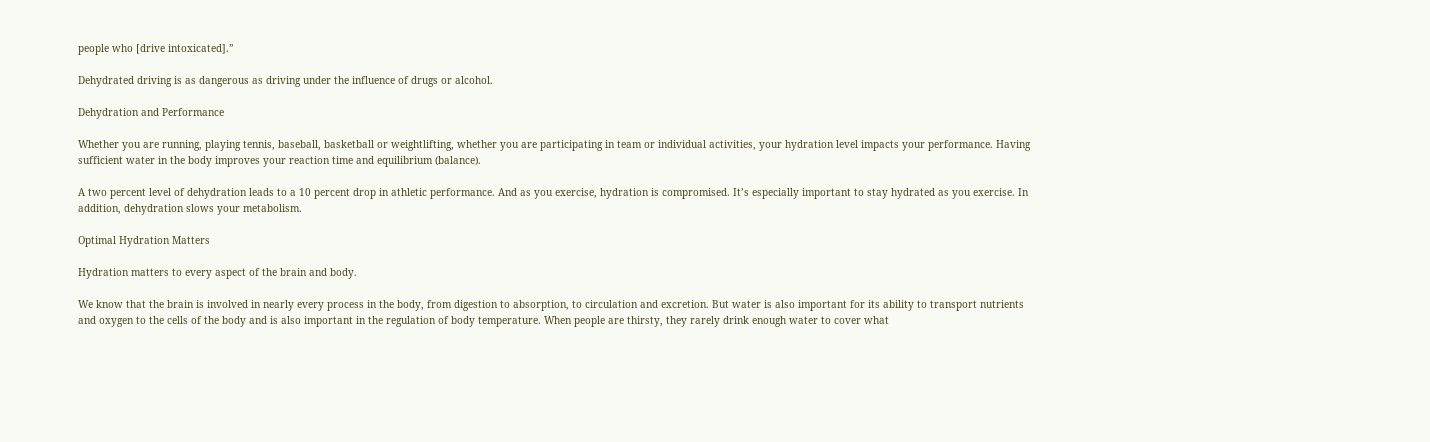people who [drive intoxicated].”

Dehydrated driving is as dangerous as driving under the influence of drugs or alcohol.

Dehydration and Performance

Whether you are running, playing tennis, baseball, basketball or weightlifting, whether you are participating in team or individual activities, your hydration level impacts your performance. Having sufficient water in the body improves your reaction time and equilibrium (balance).

A two percent level of dehydration leads to a 10 percent drop in athletic performance. And as you exercise, hydration is compromised. It’s especially important to stay hydrated as you exercise. In addition, dehydration slows your metabolism.

Optimal Hydration Matters

Hydration matters to every aspect of the brain and body.

We know that the brain is involved in nearly every process in the body, from digestion to absorption, to circulation and excretion. But water is also important for its ability to transport nutrients and oxygen to the cells of the body and is also important in the regulation of body temperature. When people are thirsty, they rarely drink enough water to cover what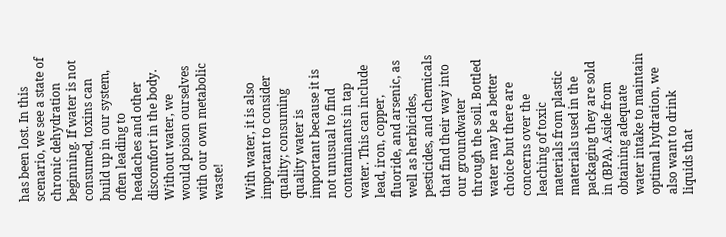has been lost. In this scenario, we see a state of chronic dehydration beginning. If water is not consumed, toxins can build up in our system, often leading to headaches and other discomfort in the body. Without water, we would poison ourselves with our own metabolic waste!

With water, it is also important to consider quality; consuming quality water is important because it is not unusual to find contaminants in tap water. This can include lead, iron, copper, fluoride, and arsenic, as well as herbicides, pesticides, and chemicals that find their way into our groundwater through the soil. Bottled water may be a better choice but there are concerns over the leaching of toxic materials from plastic materials used in the packaging they are sold in (BPA). Aside from obtaining adequate water intake to maintain optimal hydration, we also want to drink liquids that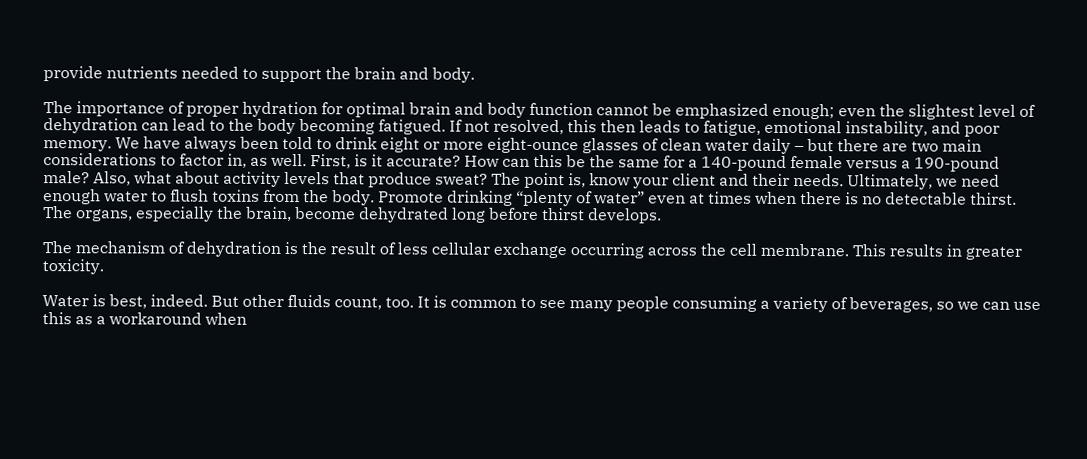provide nutrients needed to support the brain and body.

The importance of proper hydration for optimal brain and body function cannot be emphasized enough; even the slightest level of dehydration can lead to the body becoming fatigued. If not resolved, this then leads to fatigue, emotional instability, and poor memory. We have always been told to drink eight or more eight-ounce glasses of clean water daily – but there are two main considerations to factor in, as well. First, is it accurate? How can this be the same for a 140-pound female versus a 190-pound male? Also, what about activity levels that produce sweat? The point is, know your client and their needs. Ultimately, we need enough water to flush toxins from the body. Promote drinking “plenty of water” even at times when there is no detectable thirst. The organs, especially the brain, become dehydrated long before thirst develops.

The mechanism of dehydration is the result of less cellular exchange occurring across the cell membrane. This results in greater toxicity.

Water is best, indeed. But other fluids count, too. It is common to see many people consuming a variety of beverages, so we can use this as a workaround when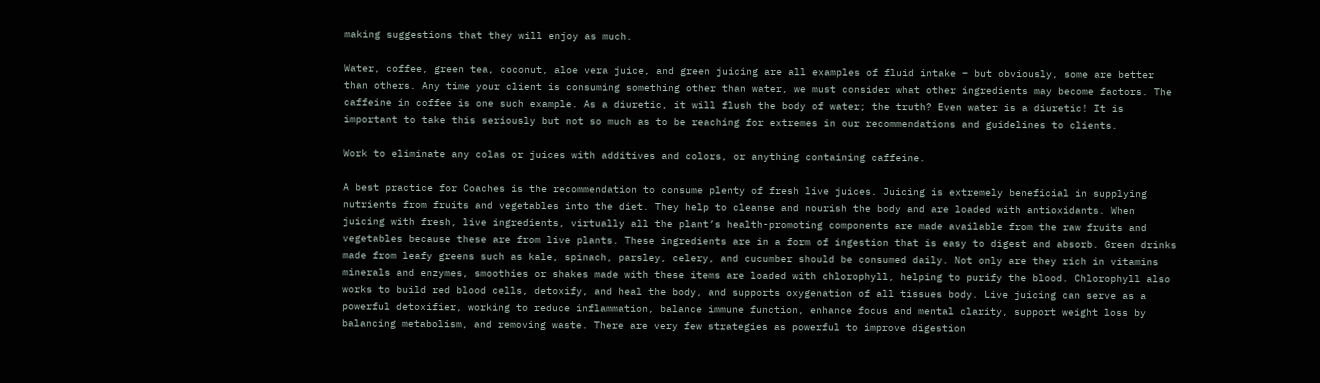making suggestions that they will enjoy as much.

Water, coffee, green tea, coconut, aloe vera juice, and green juicing are all examples of fluid intake – but obviously, some are better than others. Any time your client is consuming something other than water, we must consider what other ingredients may become factors. The caffeine in coffee is one such example. As a diuretic, it will flush the body of water; the truth? Even water is a diuretic! It is important to take this seriously but not so much as to be reaching for extremes in our recommendations and guidelines to clients.

Work to eliminate any colas or juices with additives and colors, or anything containing caffeine.

A best practice for Coaches is the recommendation to consume plenty of fresh live juices. Juicing is extremely beneficial in supplying nutrients from fruits and vegetables into the diet. They help to cleanse and nourish the body and are loaded with antioxidants. When juicing with fresh, live ingredients, virtually all the plant’s health-promoting components are made available from the raw fruits and vegetables because these are from live plants. These ingredients are in a form of ingestion that is easy to digest and absorb. Green drinks made from leafy greens such as kale, spinach, parsley, celery, and cucumber should be consumed daily. Not only are they rich in vitamins minerals and enzymes, smoothies or shakes made with these items are loaded with chlorophyll, helping to purify the blood. Chlorophyll also works to build red blood cells, detoxify, and heal the body, and supports oxygenation of all tissues body. Live juicing can serve as a powerful detoxifier, working to reduce inflammation, balance immune function, enhance focus and mental clarity, support weight loss by balancing metabolism, and removing waste. There are very few strategies as powerful to improve digestion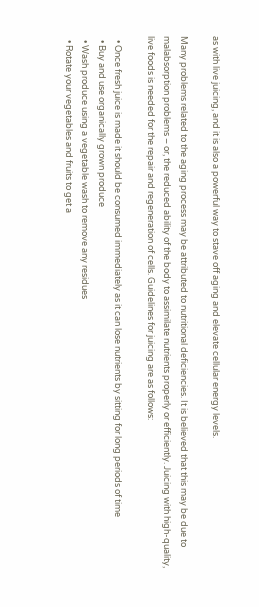as with live juicing, and it is also a powerful way to stave off aging and elevate cellular energy levels.

Many problems related to the aging process may be attributed to nutritional deficiencies. It is believed that this may be due to malabsorption problems – or, the reduced ability of the body to assimilate nutrients properly or efficiently. Juicing with high-quality, live foods is needed for the repair and regeneration of cells. Guidelines for juicing are as follows:

  • Once fresh juice is made it should be consumed immediately as it can lose nutrients by sitting for long periods of time
  • Buy and use organically grown produce
  • Wash produce using a vegetable wash to remove any residues
  • Rotate your vegetables and fruits to get a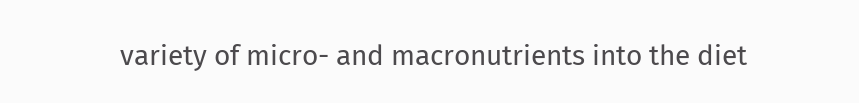variety of micro- and macronutrients into the diet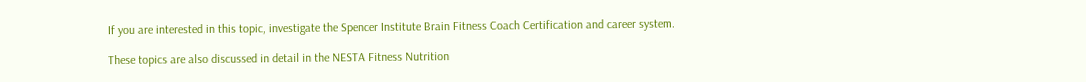If you are interested in this topic, investigate the Spencer Institute Brain Fitness Coach Certification and career system.

These topics are also discussed in detail in the NESTA Fitness Nutrition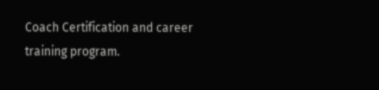Coach Certification and career training program.